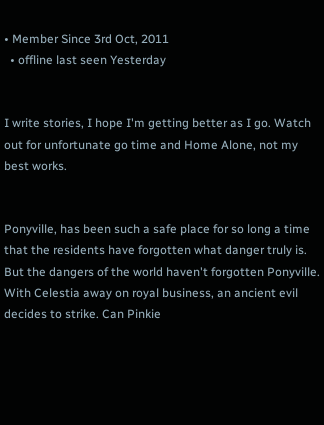• Member Since 3rd Oct, 2011
  • offline last seen Yesterday


I write stories, I hope I'm getting better as I go. Watch out for unfortunate go time and Home Alone, not my best works.


Ponyville, has been such a safe place for so long a time that the residents have forgotten what danger truly is. But the dangers of the world haven't forgotten Ponyville. With Celestia away on royal business, an ancient evil decides to strike. Can Pinkie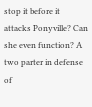stop it before it attacks Ponyville? Can she even function? A two parter in defense of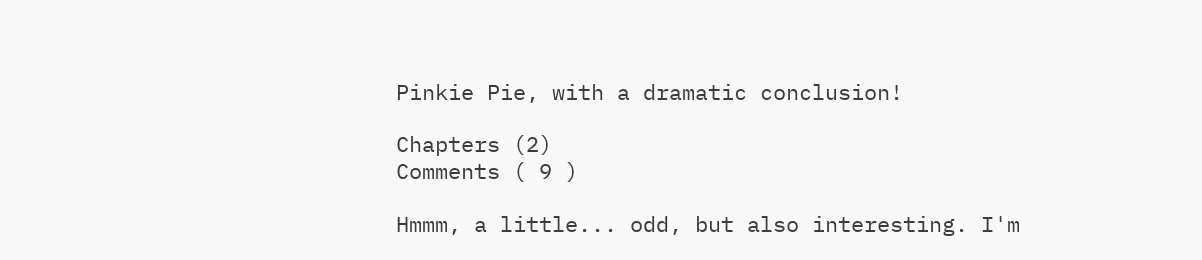Pinkie Pie, with a dramatic conclusion!

Chapters (2)
Comments ( 9 )

Hmmm, a little... odd, but also interesting. I'm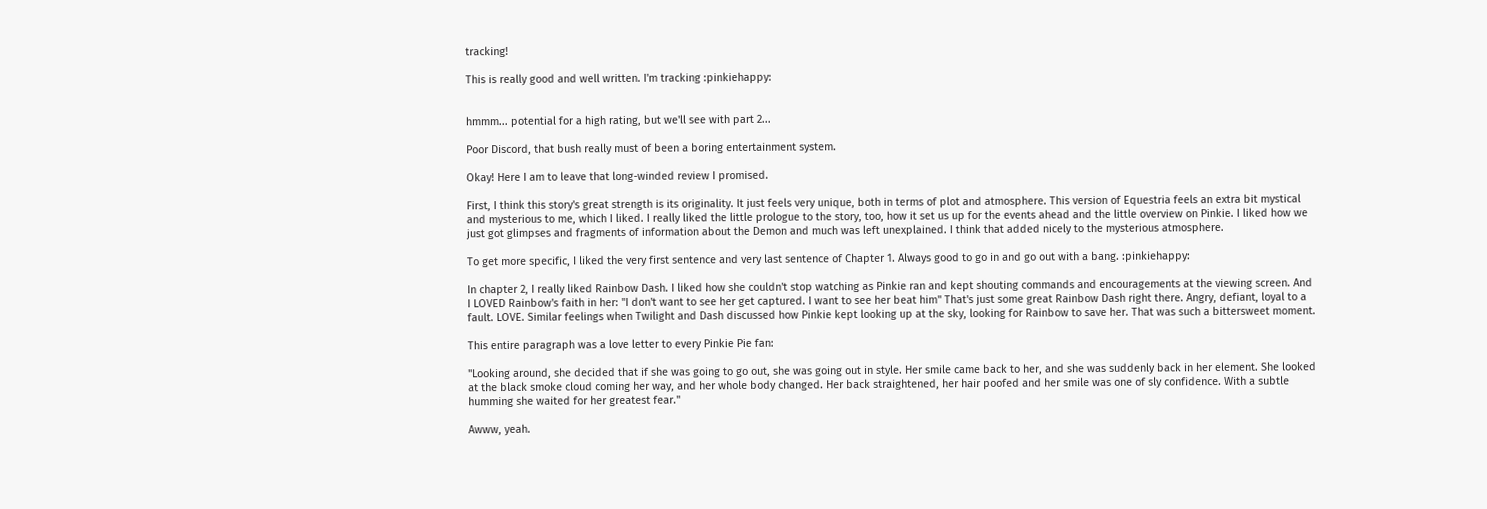tracking!

This is really good and well written. I'm tracking :pinkiehappy:


hmmm... potential for a high rating, but we'll see with part 2...

Poor Discord, that bush really must of been a boring entertainment system.

Okay! Here I am to leave that long-winded review I promised.

First, I think this story's great strength is its originality. It just feels very unique, both in terms of plot and atmosphere. This version of Equestria feels an extra bit mystical and mysterious to me, which I liked. I really liked the little prologue to the story, too, how it set us up for the events ahead and the little overview on Pinkie. I liked how we just got glimpses and fragments of information about the Demon and much was left unexplained. I think that added nicely to the mysterious atmosphere.

To get more specific, I liked the very first sentence and very last sentence of Chapter 1. Always good to go in and go out with a bang. :pinkiehappy:

In chapter 2, I really liked Rainbow Dash. I liked how she couldn't stop watching as Pinkie ran and kept shouting commands and encouragements at the viewing screen. And I LOVED Rainbow's faith in her: "I don't want to see her get captured. I want to see her beat him" That's just some great Rainbow Dash right there. Angry, defiant, loyal to a fault. LOVE. Similar feelings when Twilight and Dash discussed how Pinkie kept looking up at the sky, looking for Rainbow to save her. That was such a bittersweet moment.

This entire paragraph was a love letter to every Pinkie Pie fan:

"Looking around, she decided that if she was going to go out, she was going out in style. Her smile came back to her, and she was suddenly back in her element. She looked at the black smoke cloud coming her way, and her whole body changed. Her back straightened, her hair poofed and her smile was one of sly confidence. With a subtle humming she waited for her greatest fear."

Awww, yeah.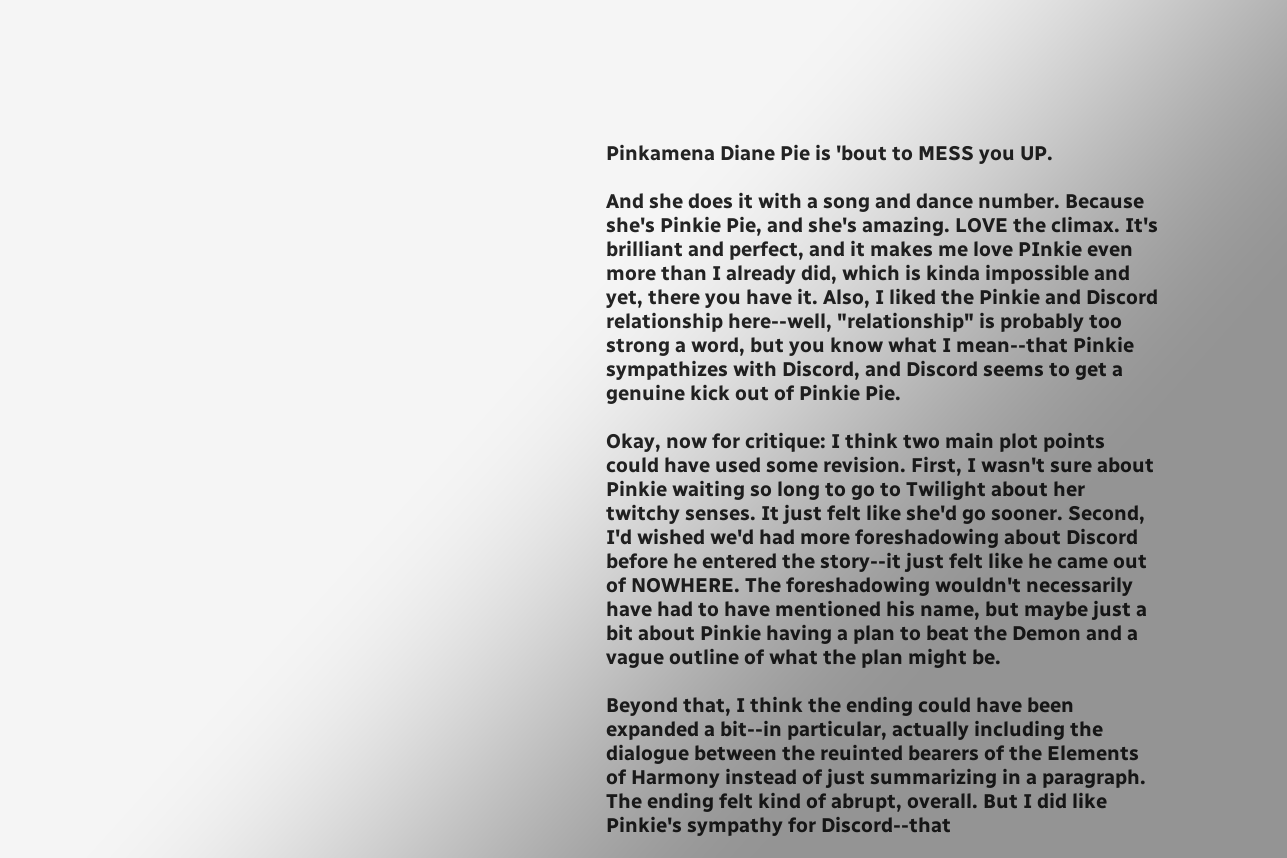Pinkamena Diane Pie is 'bout to MESS you UP.

And she does it with a song and dance number. Because she's Pinkie Pie, and she's amazing. LOVE the climax. It's brilliant and perfect, and it makes me love PInkie even more than I already did, which is kinda impossible and yet, there you have it. Also, I liked the Pinkie and Discord relationship here--well, "relationship" is probably too strong a word, but you know what I mean--that Pinkie sympathizes with Discord, and Discord seems to get a genuine kick out of Pinkie Pie.

Okay, now for critique: I think two main plot points could have used some revision. First, I wasn't sure about Pinkie waiting so long to go to Twilight about her twitchy senses. It just felt like she'd go sooner. Second, I'd wished we'd had more foreshadowing about Discord before he entered the story--it just felt like he came out of NOWHERE. The foreshadowing wouldn't necessarily have had to have mentioned his name, but maybe just a bit about Pinkie having a plan to beat the Demon and a vague outline of what the plan might be.

Beyond that, I think the ending could have been expanded a bit--in particular, actually including the dialogue between the reuinted bearers of the Elements of Harmony instead of just summarizing in a paragraph. The ending felt kind of abrupt, overall. But I did like Pinkie's sympathy for Discord--that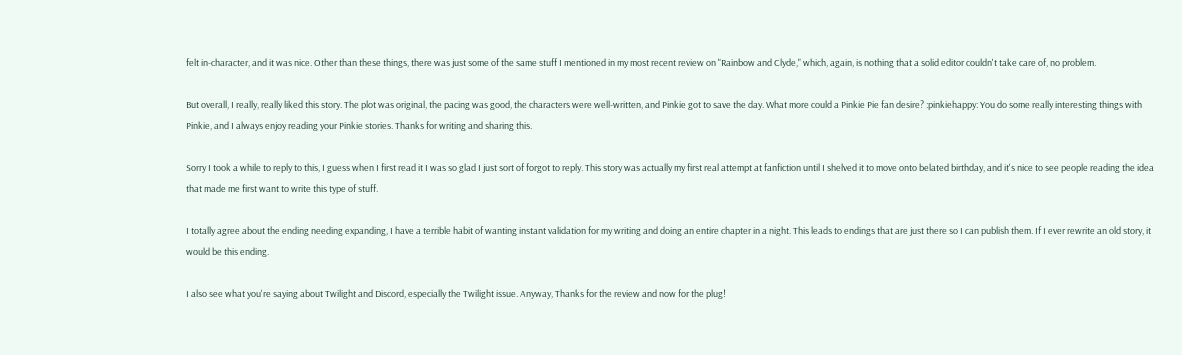felt in-character, and it was nice. Other than these things, there was just some of the same stuff I mentioned in my most recent review on "Rainbow and Clyde," which, again, is nothing that a solid editor couldn't take care of, no problem.

But overall, I really, really liked this story. The plot was original, the pacing was good, the characters were well-written, and Pinkie got to save the day. What more could a Pinkie Pie fan desire? :pinkiehappy: You do some really interesting things with Pinkie, and I always enjoy reading your Pinkie stories. Thanks for writing and sharing this.

Sorry I took a while to reply to this, I guess when I first read it I was so glad I just sort of forgot to reply. This story was actually my first real attempt at fanfiction until I shelved it to move onto belated birthday, and it's nice to see people reading the idea that made me first want to write this type of stuff.

I totally agree about the ending needing expanding, I have a terrible habit of wanting instant validation for my writing and doing an entire chapter in a night. This leads to endings that are just there so I can publish them. If I ever rewrite an old story, it would be this ending.

I also see what you're saying about Twilight and Discord, especially the Twilight issue. Anyway, Thanks for the review and now for the plug!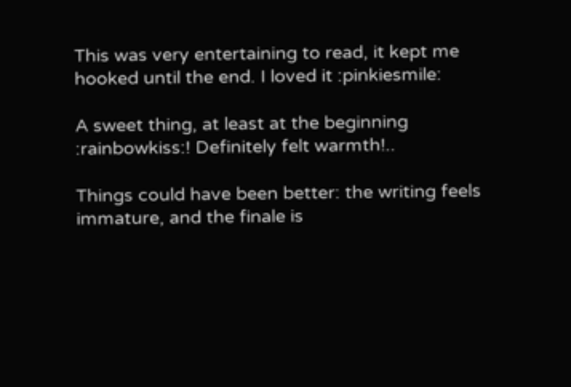This was very entertaining to read, it kept me hooked until the end. I loved it :pinkiesmile:

A sweet thing, at least at the beginning :rainbowkiss:! Definitely felt warmth!..

Things could have been better: the writing feels immature, and the finale is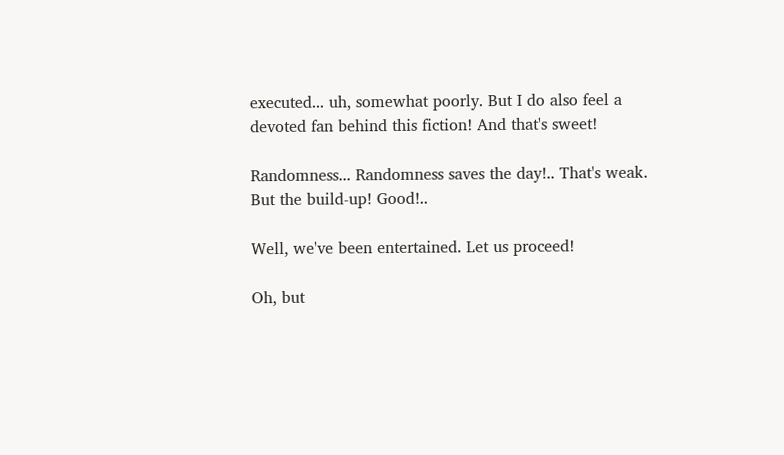executed... uh, somewhat poorly. But I do also feel a devoted fan behind this fiction! And that's sweet!

Randomness... Randomness saves the day!.. That's weak. But the build-up! Good!..

Well, we've been entertained. Let us proceed!

Oh, but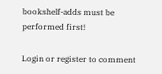bookshelf-adds must be performed first!

Login or register to comment